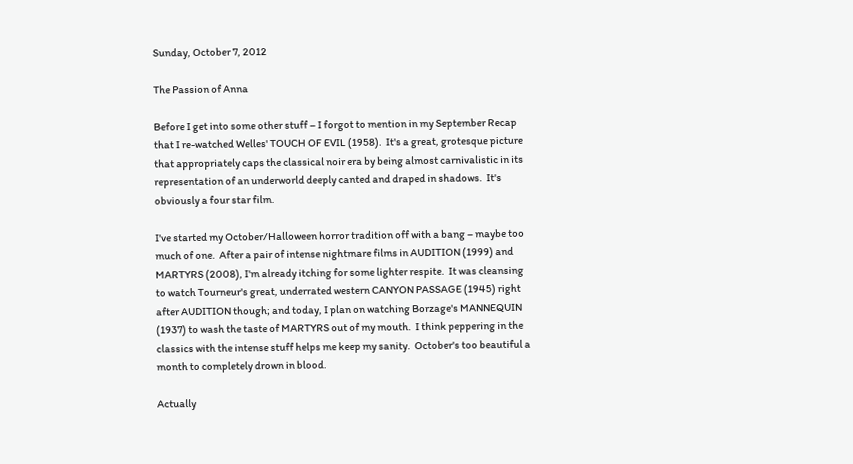Sunday, October 7, 2012

The Passion of Anna

Before I get into some other stuff – I forgot to mention in my September Recap that I re-watched Welles' TOUCH OF EVIL (1958).  It's a great, grotesque picture that appropriately caps the classical noir era by being almost carnivalistic in its representation of an underworld deeply canted and draped in shadows.  It's obviously a four star film.

I've started my October/Halloween horror tradition off with a bang – maybe too much of one.  After a pair of intense nightmare films in AUDITION (1999) and MARTYRS (2008), I'm already itching for some lighter respite.  It was cleansing to watch Tourneur's great, underrated western CANYON PASSAGE (1945) right after AUDITION though; and today, I plan on watching Borzage's MANNEQUIN (1937) to wash the taste of MARTYRS out of my mouth.  I think peppering in the classics with the intense stuff helps me keep my sanity.  October's too beautiful a month to completely drown in blood.

Actually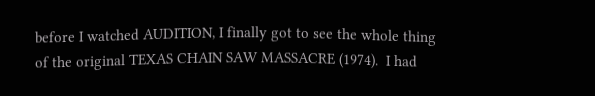before I watched AUDITION, I finally got to see the whole thing of the original TEXAS CHAIN SAW MASSACRE (1974).  I had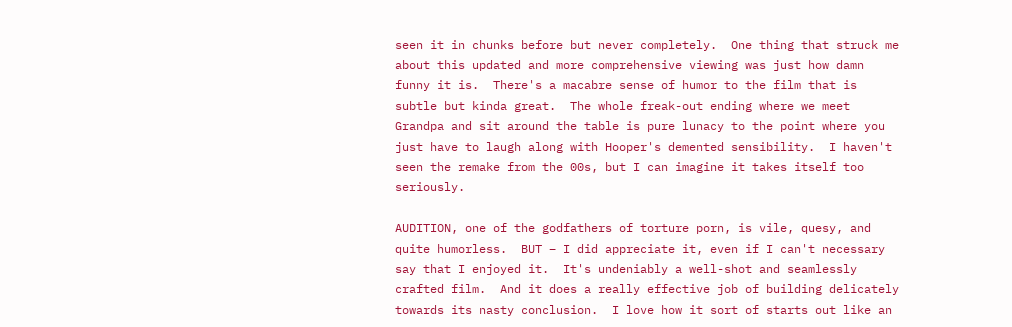seen it in chunks before but never completely.  One thing that struck me about this updated and more comprehensive viewing was just how damn funny it is.  There's a macabre sense of humor to the film that is subtle but kinda great.  The whole freak-out ending where we meet Grandpa and sit around the table is pure lunacy to the point where you just have to laugh along with Hooper's demented sensibility.  I haven't seen the remake from the 00s, but I can imagine it takes itself too seriously.

AUDITION, one of the godfathers of torture porn, is vile, quesy, and quite humorless.  BUT – I did appreciate it, even if I can't necessary say that I enjoyed it.  It's undeniably a well-shot and seamlessly crafted film.  And it does a really effective job of building delicately towards its nasty conclusion.  I love how it sort of starts out like an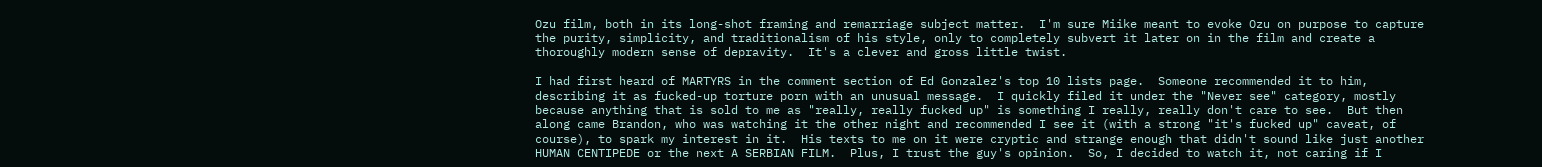Ozu film, both in its long-shot framing and remarriage subject matter.  I'm sure Miike meant to evoke Ozu on purpose to capture the purity, simplicity, and traditionalism of his style, only to completely subvert it later on in the film and create a thoroughly modern sense of depravity.  It's a clever and gross little twist.

I had first heard of MARTYRS in the comment section of Ed Gonzalez's top 10 lists page.  Someone recommended it to him, describing it as fucked-up torture porn with an unusual message.  I quickly filed it under the "Never see" category, mostly because anything that is sold to me as "really, really fucked up" is something I really, really don't care to see.  But then along came Brandon, who was watching it the other night and recommended I see it (with a strong "it's fucked up" caveat, of course), to spark my interest in it.  His texts to me on it were cryptic and strange enough that didn't sound like just another HUMAN CENTIPEDE or the next A SERBIAN FILM.  Plus, I trust the guy's opinion.  So, I decided to watch it, not caring if I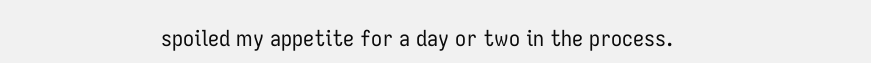spoiled my appetite for a day or two in the process.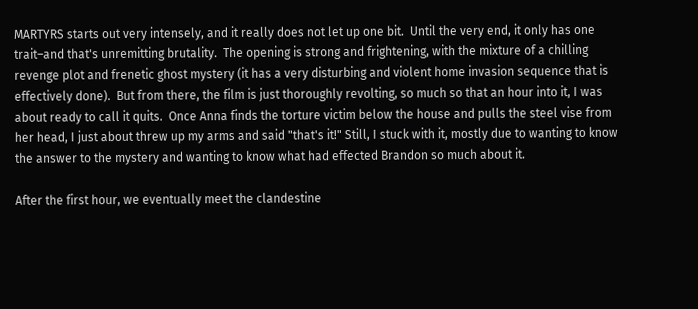MARTYRS starts out very intensely, and it really does not let up one bit.  Until the very end, it only has one trait–and that's unremitting brutality.  The opening is strong and frightening, with the mixture of a chilling revenge plot and frenetic ghost mystery (it has a very disturbing and violent home invasion sequence that is effectively done).  But from there, the film is just thoroughly revolting, so much so that an hour into it, I was about ready to call it quits.  Once Anna finds the torture victim below the house and pulls the steel vise from her head, I just about threw up my arms and said "that's it!" Still, I stuck with it, mostly due to wanting to know the answer to the mystery and wanting to know what had effected Brandon so much about it.

After the first hour, we eventually meet the clandestine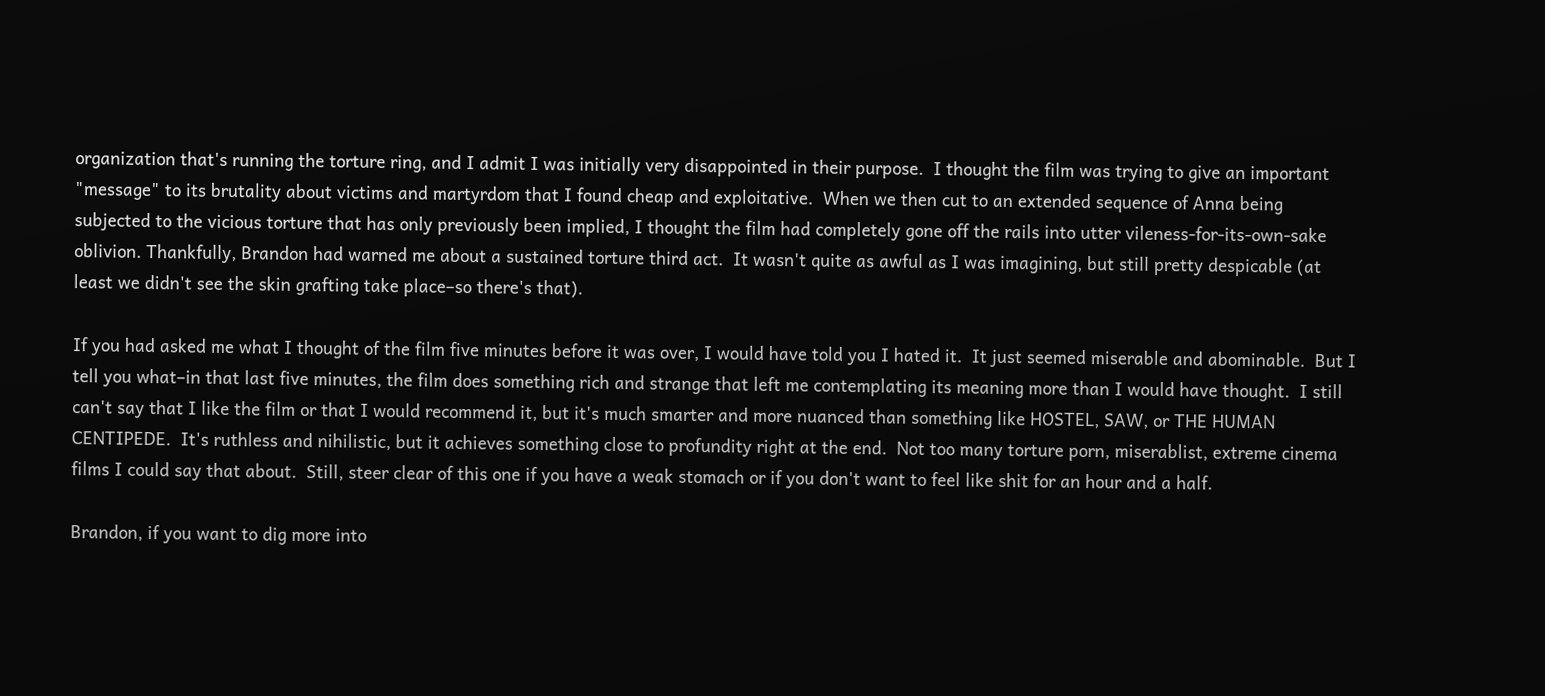organization that's running the torture ring, and I admit I was initially very disappointed in their purpose.  I thought the film was trying to give an important "message" to its brutality about victims and martyrdom that I found cheap and exploitative.  When we then cut to an extended sequence of Anna being subjected to the vicious torture that has only previously been implied, I thought the film had completely gone off the rails into utter vileness-for-its-own-sake oblivion. Thankfully, Brandon had warned me about a sustained torture third act.  It wasn't quite as awful as I was imagining, but still pretty despicable (at least we didn't see the skin grafting take place–so there's that).

If you had asked me what I thought of the film five minutes before it was over, I would have told you I hated it.  It just seemed miserable and abominable.  But I tell you what–in that last five minutes, the film does something rich and strange that left me contemplating its meaning more than I would have thought.  I still can't say that I like the film or that I would recommend it, but it's much smarter and more nuanced than something like HOSTEL, SAW, or THE HUMAN CENTIPEDE.  It's ruthless and nihilistic, but it achieves something close to profundity right at the end.  Not too many torture porn, miserablist, extreme cinema films I could say that about.  Still, steer clear of this one if you have a weak stomach or if you don't want to feel like shit for an hour and a half.

Brandon, if you want to dig more into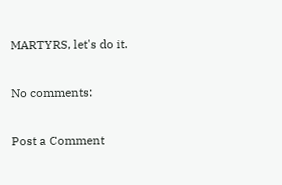MARTYRS, let's do it.

No comments:

Post a Comment